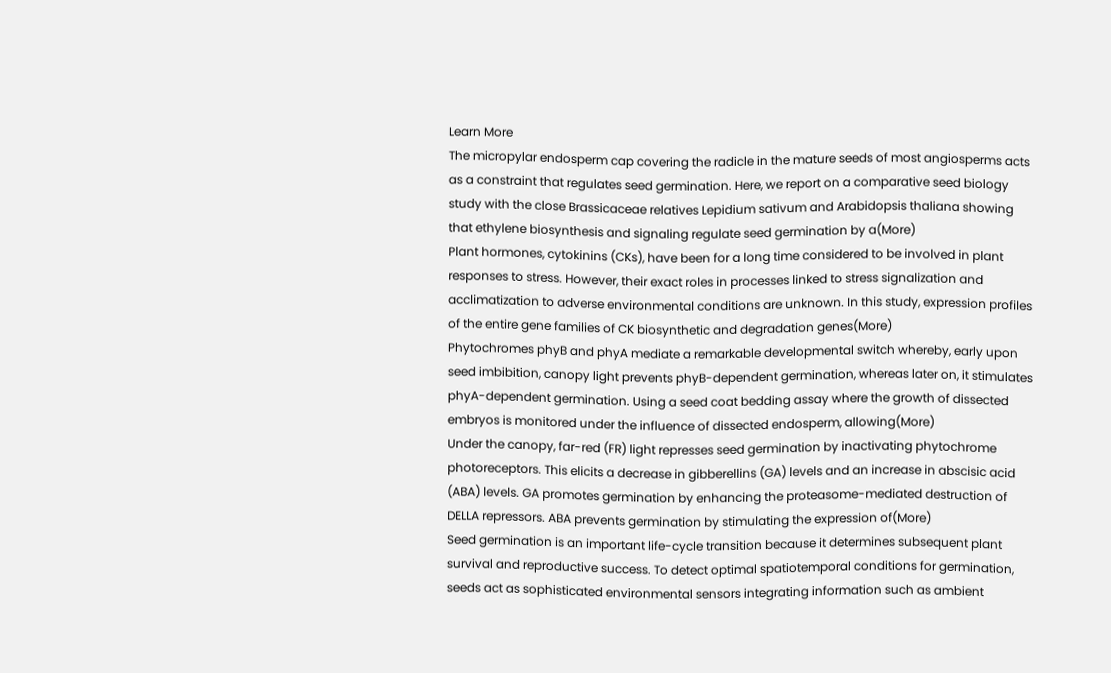Learn More
The micropylar endosperm cap covering the radicle in the mature seeds of most angiosperms acts as a constraint that regulates seed germination. Here, we report on a comparative seed biology study with the close Brassicaceae relatives Lepidium sativum and Arabidopsis thaliana showing that ethylene biosynthesis and signaling regulate seed germination by a(More)
Plant hormones, cytokinins (CKs), have been for a long time considered to be involved in plant responses to stress. However, their exact roles in processes linked to stress signalization and acclimatization to adverse environmental conditions are unknown. In this study, expression profiles of the entire gene families of CK biosynthetic and degradation genes(More)
Phytochromes phyB and phyA mediate a remarkable developmental switch whereby, early upon seed imbibition, canopy light prevents phyB-dependent germination, whereas later on, it stimulates phyA-dependent germination. Using a seed coat bedding assay where the growth of dissected embryos is monitored under the influence of dissected endosperm, allowing(More)
Under the canopy, far-red (FR) light represses seed germination by inactivating phytochrome photoreceptors. This elicits a decrease in gibberellins (GA) levels and an increase in abscisic acid (ABA) levels. GA promotes germination by enhancing the proteasome-mediated destruction of DELLA repressors. ABA prevents germination by stimulating the expression of(More)
Seed germination is an important life-cycle transition because it determines subsequent plant survival and reproductive success. To detect optimal spatiotemporal conditions for germination, seeds act as sophisticated environmental sensors integrating information such as ambient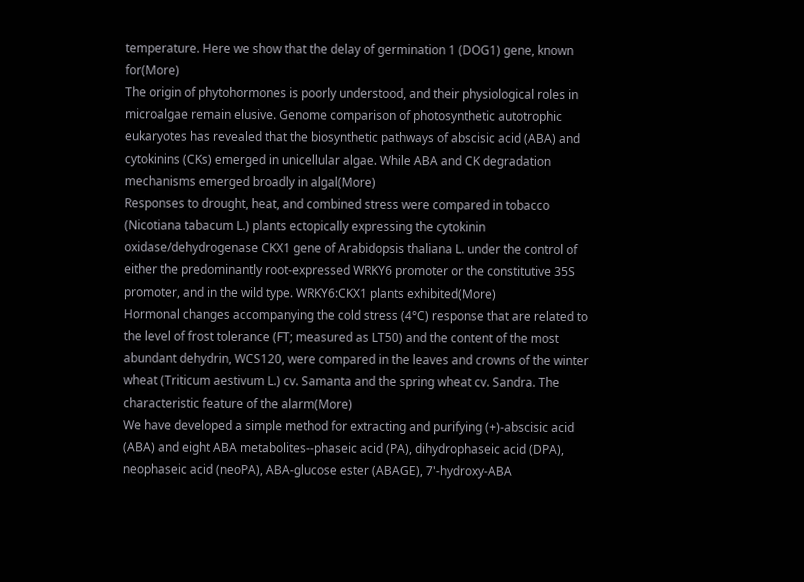temperature. Here we show that the delay of germination 1 (DOG1) gene, known for(More)
The origin of phytohormones is poorly understood, and their physiological roles in microalgae remain elusive. Genome comparison of photosynthetic autotrophic eukaryotes has revealed that the biosynthetic pathways of abscisic acid (ABA) and cytokinins (CKs) emerged in unicellular algae. While ABA and CK degradation mechanisms emerged broadly in algal(More)
Responses to drought, heat, and combined stress were compared in tobacco (Nicotiana tabacum L.) plants ectopically expressing the cytokinin oxidase/dehydrogenase CKX1 gene of Arabidopsis thaliana L. under the control of either the predominantly root-expressed WRKY6 promoter or the constitutive 35S promoter, and in the wild type. WRKY6:CKX1 plants exhibited(More)
Hormonal changes accompanying the cold stress (4°C) response that are related to the level of frost tolerance (FT; measured as LT50) and the content of the most abundant dehydrin, WCS120, were compared in the leaves and crowns of the winter wheat (Triticum aestivum L.) cv. Samanta and the spring wheat cv. Sandra. The characteristic feature of the alarm(More)
We have developed a simple method for extracting and purifying (+)-abscisic acid (ABA) and eight ABA metabolites--phaseic acid (PA), dihydrophaseic acid (DPA), neophaseic acid (neoPA), ABA-glucose ester (ABAGE), 7'-hydroxy-ABA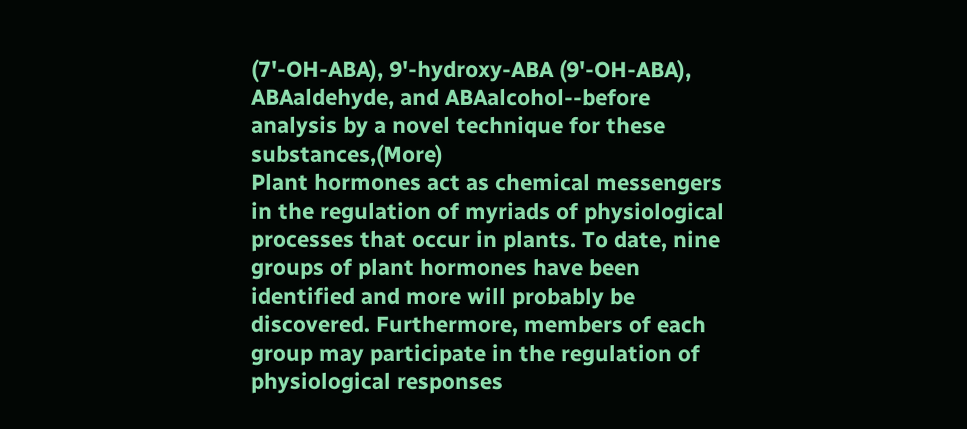(7'-OH-ABA), 9'-hydroxy-ABA (9'-OH-ABA), ABAaldehyde, and ABAalcohol--before analysis by a novel technique for these substances,(More)
Plant hormones act as chemical messengers in the regulation of myriads of physiological processes that occur in plants. To date, nine groups of plant hormones have been identified and more will probably be discovered. Furthermore, members of each group may participate in the regulation of physiological responses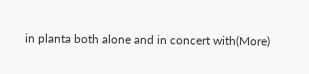in planta both alone and in concert with(More)